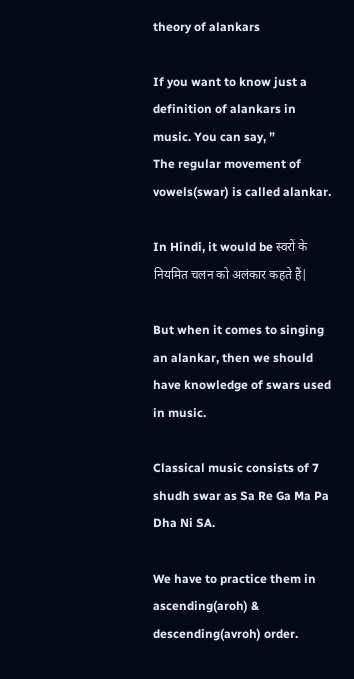theory of alankars

If you want to know just a definition of alankars in music. You can say, ”
The regular movement of vowels(swar) is called alankar.

In Hindi, it would be स्वरों के नियमित चलन को अलंकार कहते हैं|

But when it comes to singing an alankar, then we should have knowledge of swars used in music.

Classical music consists of 7 shudh swar as Sa Re Ga Ma Pa Dha Ni SA.

We have to practice them in ascending(aroh) & descending(avroh) order.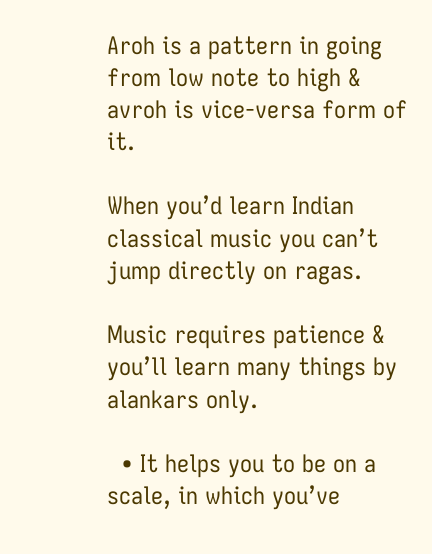Aroh is a pattern in going from low note to high & avroh is vice-versa form of it.

When you’d learn Indian classical music you can’t jump directly on ragas.

Music requires patience & you’ll learn many things by alankars only.

  • It helps you to be on a scale, in which you’ve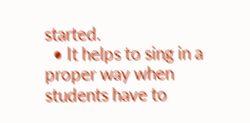started.
  • It helps to sing in a proper way when students have to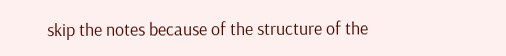skip the notes because of the structure of the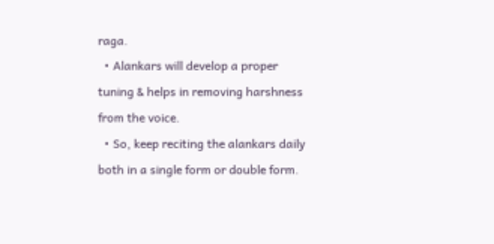raga.
  • Alankars will develop a proper tuning & helps in removing harshness from the voice.
  • So, keep reciting the alankars daily both in a single form or double form.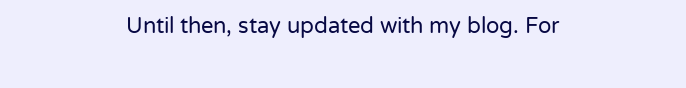Until then, stay updated with my blog. For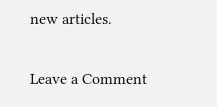new articles.

Leave a Comment